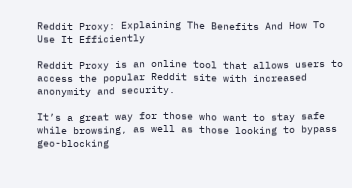Reddit Proxy: Explaining The Benefits And How To Use It Efficiently

Reddit Proxy is an online tool that allows users to access the popular Reddit site with increased anonymity and security.

It’s a great way for those who want to stay safe while browsing, as well as those looking to bypass geo-blocking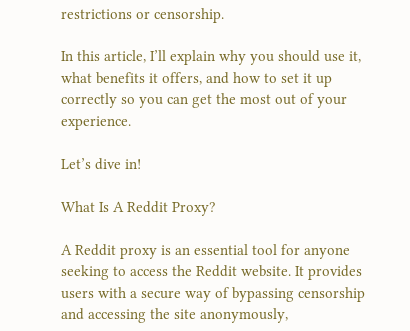restrictions or censorship.

In this article, I’ll explain why you should use it, what benefits it offers, and how to set it up correctly so you can get the most out of your experience.

Let’s dive in!

What Is A Reddit Proxy?

A Reddit proxy is an essential tool for anyone seeking to access the Reddit website. It provides users with a secure way of bypassing censorship and accessing the site anonymously,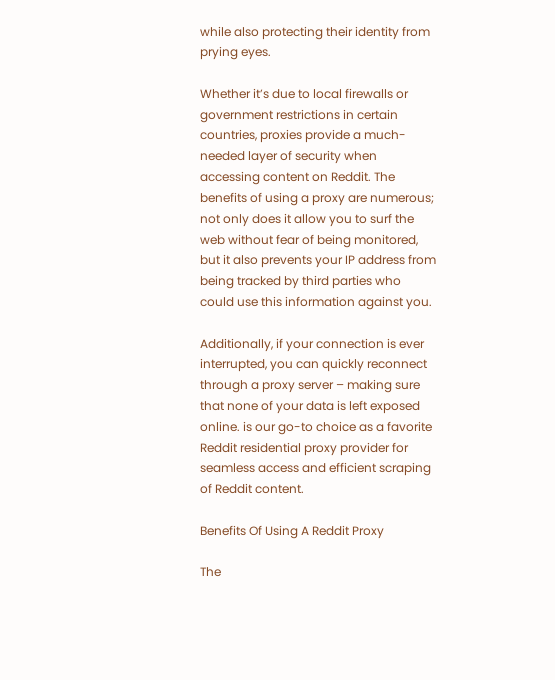while also protecting their identity from prying eyes.

Whether it’s due to local firewalls or government restrictions in certain countries, proxies provide a much-needed layer of security when accessing content on Reddit. The benefits of using a proxy are numerous; not only does it allow you to surf the web without fear of being monitored, but it also prevents your IP address from being tracked by third parties who could use this information against you.

Additionally, if your connection is ever interrupted, you can quickly reconnect through a proxy server – making sure that none of your data is left exposed online. is our go-to choice as a favorite Reddit residential proxy provider for seamless access and efficient scraping of Reddit content.

Benefits Of Using A Reddit Proxy

The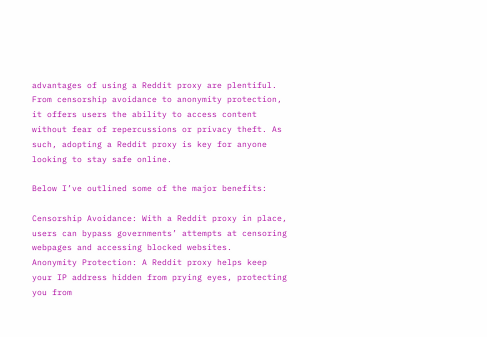advantages of using a Reddit proxy are plentiful. From censorship avoidance to anonymity protection, it offers users the ability to access content without fear of repercussions or privacy theft. As such, adopting a Reddit proxy is key for anyone looking to stay safe online.

Below I’ve outlined some of the major benefits:

Censorship Avoidance: With a Reddit proxy in place, users can bypass governments’ attempts at censoring webpages and accessing blocked websites.
Anonymity Protection: A Reddit proxy helps keep your IP address hidden from prying eyes, protecting you from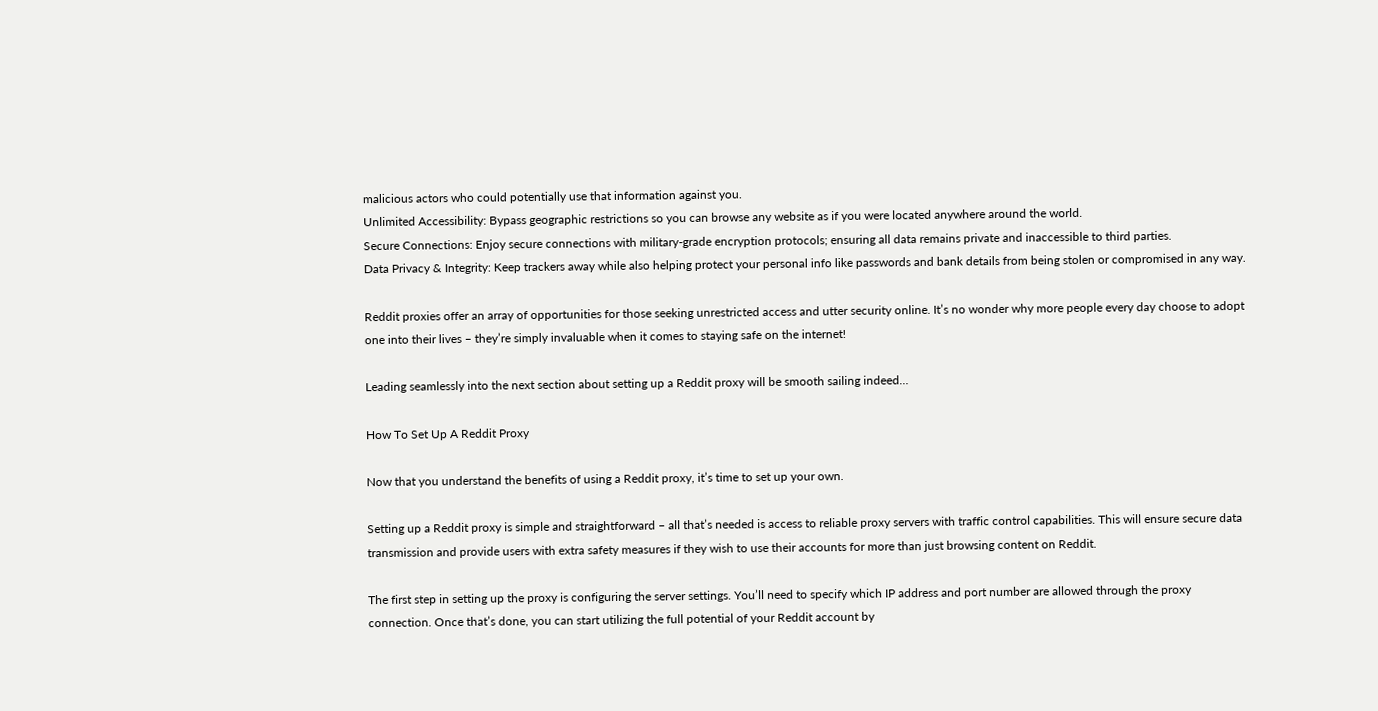malicious actors who could potentially use that information against you.
Unlimited Accessibility: Bypass geographic restrictions so you can browse any website as if you were located anywhere around the world.
Secure Connections: Enjoy secure connections with military-grade encryption protocols; ensuring all data remains private and inaccessible to third parties.
Data Privacy & Integrity: Keep trackers away while also helping protect your personal info like passwords and bank details from being stolen or compromised in any way.

Reddit proxies offer an array of opportunities for those seeking unrestricted access and utter security online. It’s no wonder why more people every day choose to adopt one into their lives – they’re simply invaluable when it comes to staying safe on the internet!

Leading seamlessly into the next section about setting up a Reddit proxy will be smooth sailing indeed…

How To Set Up A Reddit Proxy

Now that you understand the benefits of using a Reddit proxy, it’s time to set up your own.

Setting up a Reddit proxy is simple and straightforward – all that’s needed is access to reliable proxy servers with traffic control capabilities. This will ensure secure data transmission and provide users with extra safety measures if they wish to use their accounts for more than just browsing content on Reddit.

The first step in setting up the proxy is configuring the server settings. You’ll need to specify which IP address and port number are allowed through the proxy connection. Once that’s done, you can start utilizing the full potential of your Reddit account by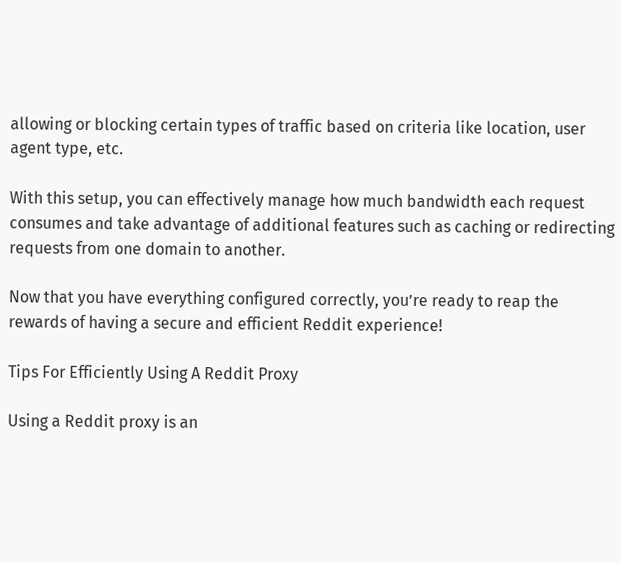allowing or blocking certain types of traffic based on criteria like location, user agent type, etc.

With this setup, you can effectively manage how much bandwidth each request consumes and take advantage of additional features such as caching or redirecting requests from one domain to another.

Now that you have everything configured correctly, you’re ready to reap the rewards of having a secure and efficient Reddit experience!

Tips For Efficiently Using A Reddit Proxy

Using a Reddit proxy is an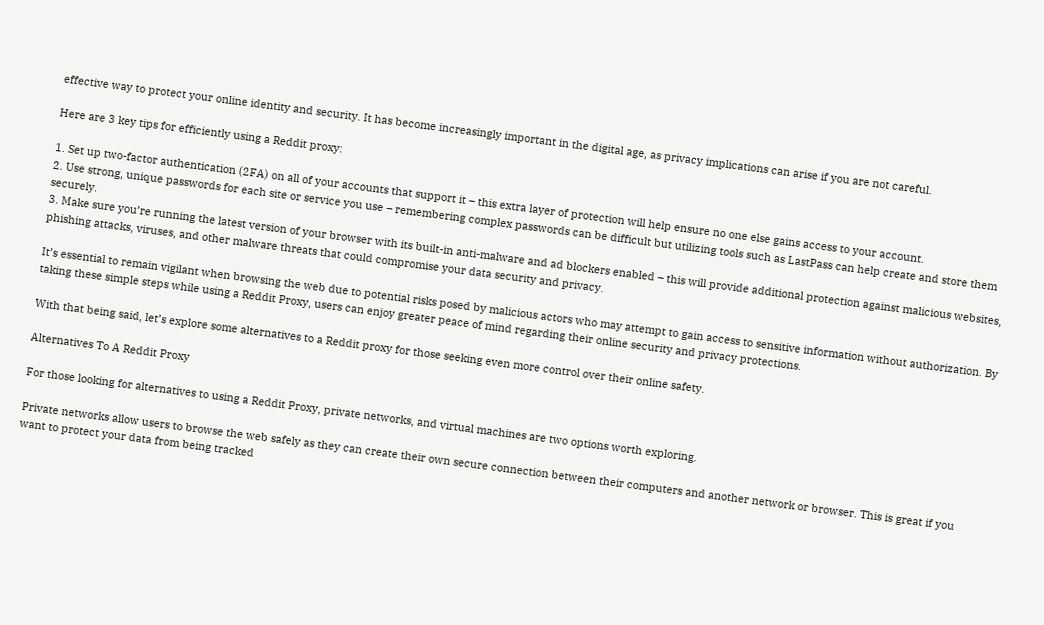effective way to protect your online identity and security. It has become increasingly important in the digital age, as privacy implications can arise if you are not careful.

Here are 3 key tips for efficiently using a Reddit proxy:

1. Set up two-factor authentication (2FA) on all of your accounts that support it – this extra layer of protection will help ensure no one else gains access to your account.
2. Use strong, unique passwords for each site or service you use – remembering complex passwords can be difficult but utilizing tools such as LastPass can help create and store them securely.
3. Make sure you’re running the latest version of your browser with its built-in anti-malware and ad blockers enabled – this will provide additional protection against malicious websites, phishing attacks, viruses, and other malware threats that could compromise your data security and privacy.

It’s essential to remain vigilant when browsing the web due to potential risks posed by malicious actors who may attempt to gain access to sensitive information without authorization. By taking these simple steps while using a Reddit Proxy, users can enjoy greater peace of mind regarding their online security and privacy protections.

With that being said, let’s explore some alternatives to a Reddit proxy for those seeking even more control over their online safety.

Alternatives To A Reddit Proxy

For those looking for alternatives to using a Reddit Proxy, private networks, and virtual machines are two options worth exploring.

Private networks allow users to browse the web safely as they can create their own secure connection between their computers and another network or browser. This is great if you want to protect your data from being tracked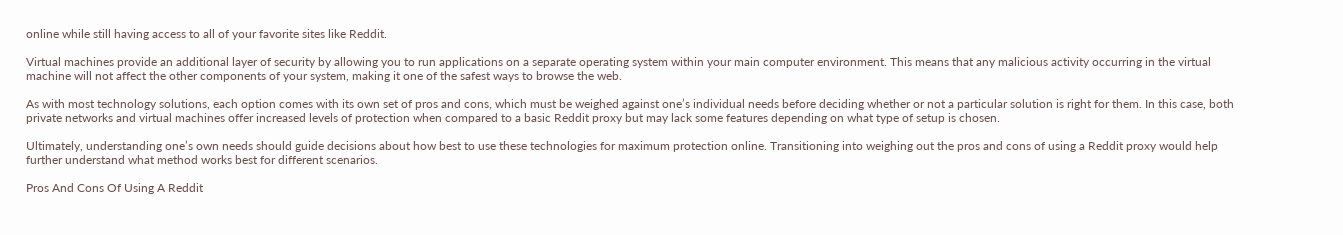online while still having access to all of your favorite sites like Reddit.

Virtual machines provide an additional layer of security by allowing you to run applications on a separate operating system within your main computer environment. This means that any malicious activity occurring in the virtual machine will not affect the other components of your system, making it one of the safest ways to browse the web.

As with most technology solutions, each option comes with its own set of pros and cons, which must be weighed against one’s individual needs before deciding whether or not a particular solution is right for them. In this case, both private networks and virtual machines offer increased levels of protection when compared to a basic Reddit proxy but may lack some features depending on what type of setup is chosen.

Ultimately, understanding one’s own needs should guide decisions about how best to use these technologies for maximum protection online. Transitioning into weighing out the pros and cons of using a Reddit proxy would help further understand what method works best for different scenarios.

Pros And Cons Of Using A Reddit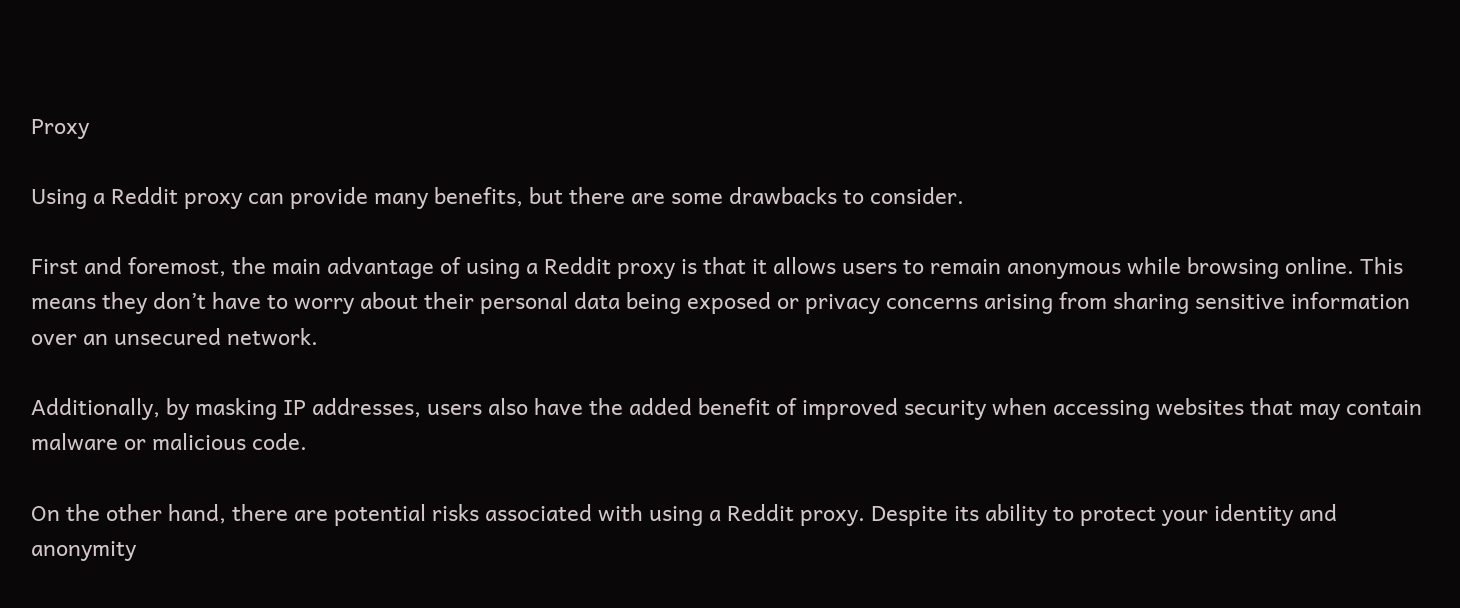Proxy

Using a Reddit proxy can provide many benefits, but there are some drawbacks to consider.

First and foremost, the main advantage of using a Reddit proxy is that it allows users to remain anonymous while browsing online. This means they don’t have to worry about their personal data being exposed or privacy concerns arising from sharing sensitive information over an unsecured network.

Additionally, by masking IP addresses, users also have the added benefit of improved security when accessing websites that may contain malware or malicious code.

On the other hand, there are potential risks associated with using a Reddit proxy. Despite its ability to protect your identity and anonymity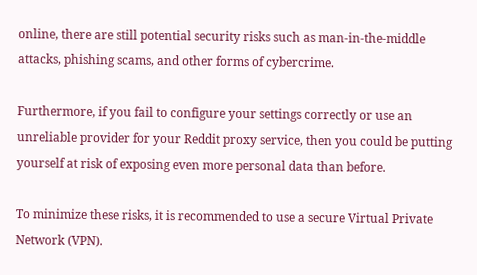online, there are still potential security risks such as man-in-the-middle attacks, phishing scams, and other forms of cybercrime.

Furthermore, if you fail to configure your settings correctly or use an unreliable provider for your Reddit proxy service, then you could be putting yourself at risk of exposing even more personal data than before.

To minimize these risks, it is recommended to use a secure Virtual Private Network (VPN).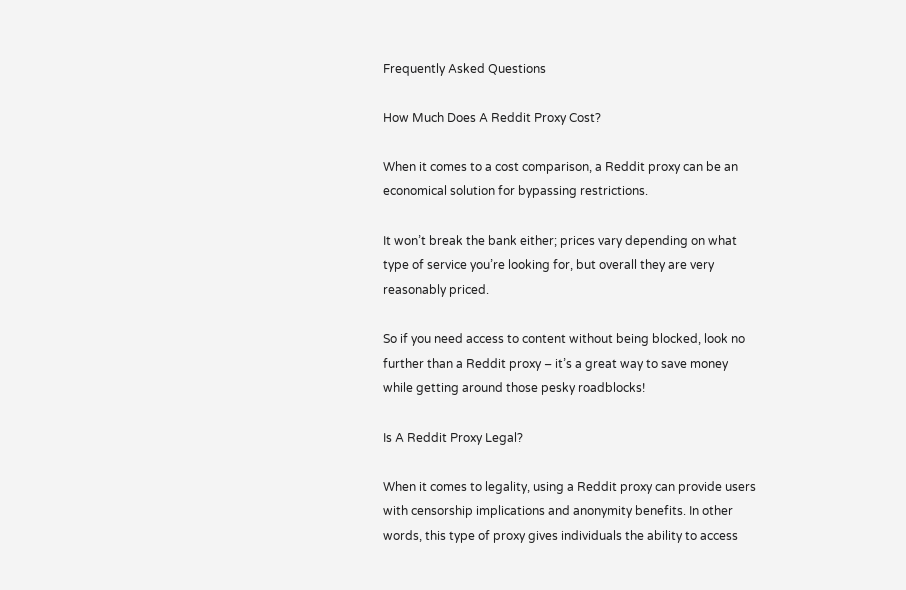Frequently Asked Questions

How Much Does A Reddit Proxy Cost?

When it comes to a cost comparison, a Reddit proxy can be an economical solution for bypassing restrictions.

It won’t break the bank either; prices vary depending on what type of service you’re looking for, but overall they are very reasonably priced.

So if you need access to content without being blocked, look no further than a Reddit proxy – it’s a great way to save money while getting around those pesky roadblocks!

Is A Reddit Proxy Legal?

When it comes to legality, using a Reddit proxy can provide users with censorship implications and anonymity benefits. In other words, this type of proxy gives individuals the ability to access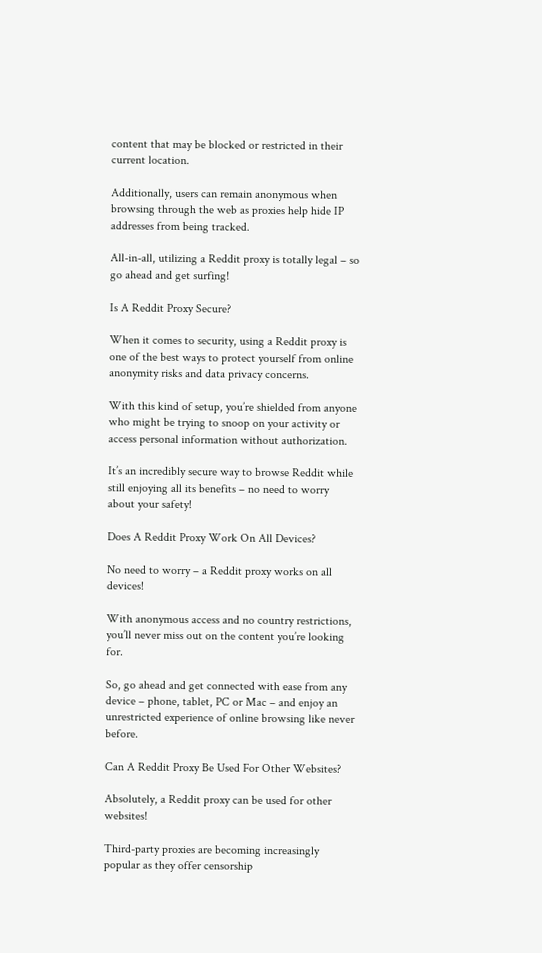content that may be blocked or restricted in their current location.

Additionally, users can remain anonymous when browsing through the web as proxies help hide IP addresses from being tracked.

All-in-all, utilizing a Reddit proxy is totally legal – so go ahead and get surfing!

Is A Reddit Proxy Secure?

When it comes to security, using a Reddit proxy is one of the best ways to protect yourself from online anonymity risks and data privacy concerns.

With this kind of setup, you’re shielded from anyone who might be trying to snoop on your activity or access personal information without authorization.

It’s an incredibly secure way to browse Reddit while still enjoying all its benefits – no need to worry about your safety!

Does A Reddit Proxy Work On All Devices?

No need to worry – a Reddit proxy works on all devices!

With anonymous access and no country restrictions, you’ll never miss out on the content you’re looking for.

So, go ahead and get connected with ease from any device – phone, tablet, PC or Mac – and enjoy an unrestricted experience of online browsing like never before.

Can A Reddit Proxy Be Used For Other Websites?

Absolutely, a Reddit proxy can be used for other websites!

Third-party proxies are becoming increasingly popular as they offer censorship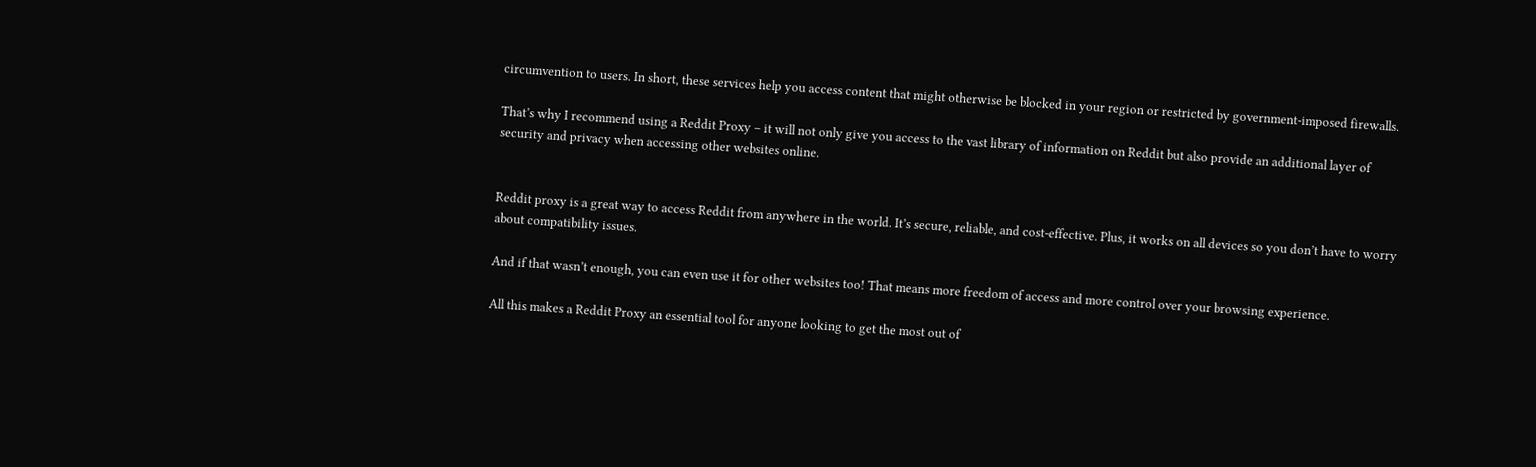circumvention to users. In short, these services help you access content that might otherwise be blocked in your region or restricted by government-imposed firewalls.

That’s why I recommend using a Reddit Proxy – it will not only give you access to the vast library of information on Reddit but also provide an additional layer of security and privacy when accessing other websites online.


Reddit proxy is a great way to access Reddit from anywhere in the world. It’s secure, reliable, and cost-effective. Plus, it works on all devices so you don’t have to worry about compatibility issues.

And if that wasn’t enough, you can even use it for other websites too! That means more freedom of access and more control over your browsing experience.

All this makes a Reddit Proxy an essential tool for anyone looking to get the most out of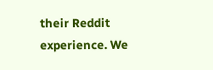their Reddit experience. We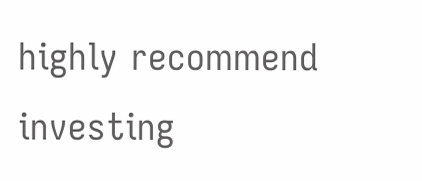highly recommend investing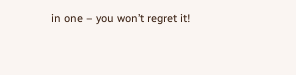in one – you won’t regret it!